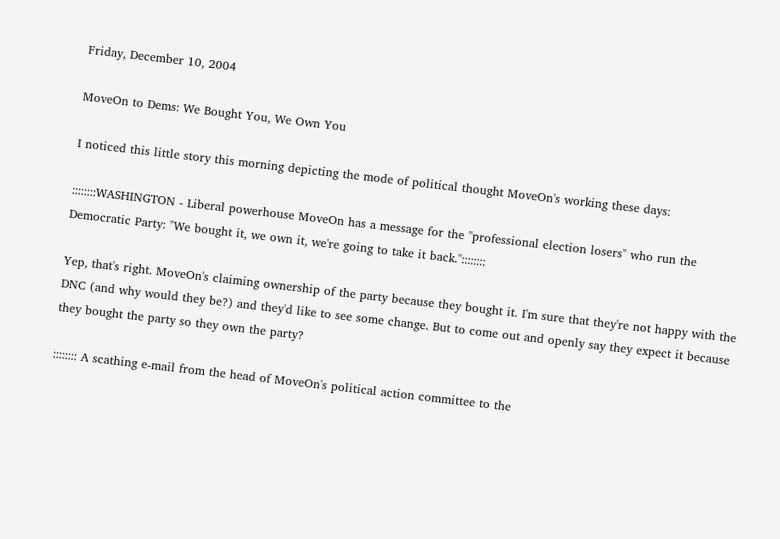Friday, December 10, 2004

MoveOn to Dems: We Bought You, We Own You

I noticed this little story this morning depicting the mode of political thought MoveOn's working these days:

::::::::WASHINGTON - Liberal powerhouse MoveOn has a message for the "professional election losers" who run the Democratic Party: "We bought it, we own it, we're going to take it back."::::::::

Yep, that's right. MoveOn's claiming ownership of the party because they bought it. I'm sure that they're not happy with the DNC (and why would they be?) and they'd like to see some change. But to come out and openly say they expect it because they bought the party so they own the party?

:::::::: A scathing e-mail from the head of MoveOn's political action committee to the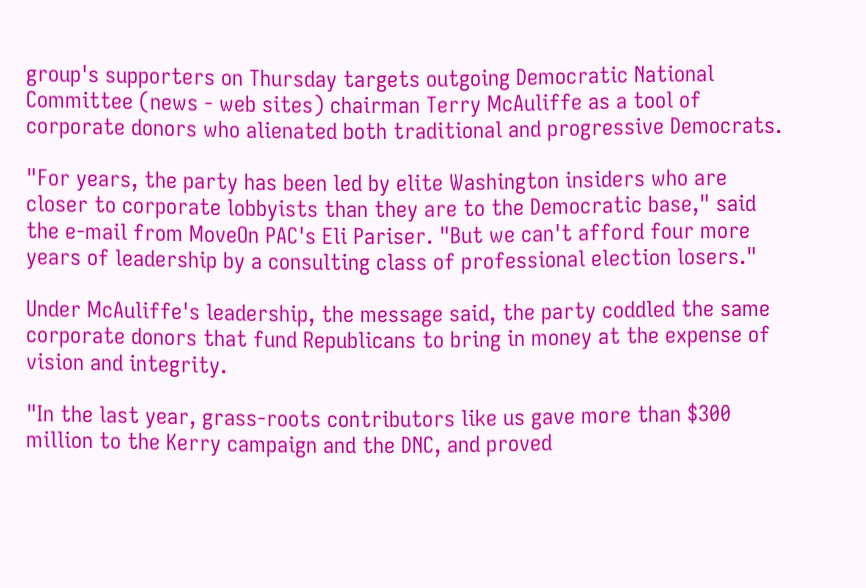group's supporters on Thursday targets outgoing Democratic National Committee (news - web sites) chairman Terry McAuliffe as a tool of corporate donors who alienated both traditional and progressive Democrats.

"For years, the party has been led by elite Washington insiders who are closer to corporate lobbyists than they are to the Democratic base," said the e-mail from MoveOn PAC's Eli Pariser. "But we can't afford four more years of leadership by a consulting class of professional election losers."

Under McAuliffe's leadership, the message said, the party coddled the same corporate donors that fund Republicans to bring in money at the expense of vision and integrity.

"In the last year, grass-roots contributors like us gave more than $300 million to the Kerry campaign and the DNC, and proved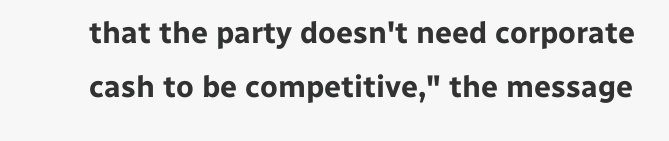that the party doesn't need corporate cash to be competitive," the message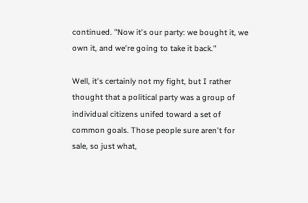continued. "Now it's our party: we bought it, we own it, and we're going to take it back."

Well, it's certainly not my fight, but I rather thought that a political party was a group of individual citizens unifed toward a set of common goals. Those people sure aren't for sale, so just what,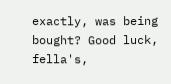exactly, was being bought? Good luck, fella's,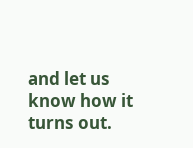and let us know how it turns out.